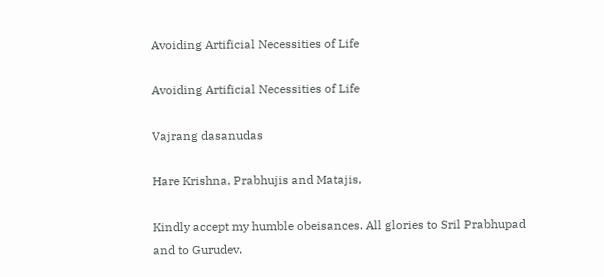Avoiding Artificial Necessities of Life

Avoiding Artificial Necessities of Life

Vajrang dasanudas

Hare Krishna, Prabhujis and Matajis,

Kindly accept my humble obeisances. All glories to Sril Prabhupad and to Gurudev.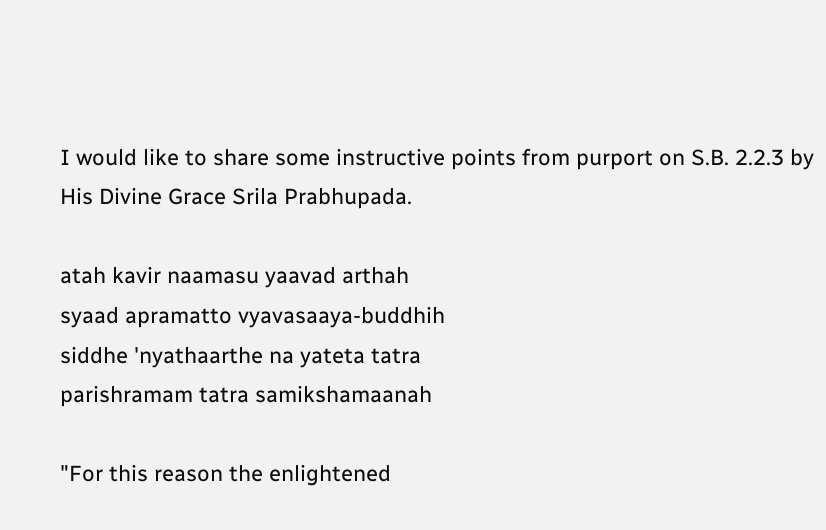I would like to share some instructive points from purport on S.B. 2.2.3 by His Divine Grace Srila Prabhupada.

atah kavir naamasu yaavad arthah
syaad apramatto vyavasaaya-buddhih
siddhe 'nyathaarthe na yateta tatra
parishramam tatra samikshamaanah

"For this reason the enlightened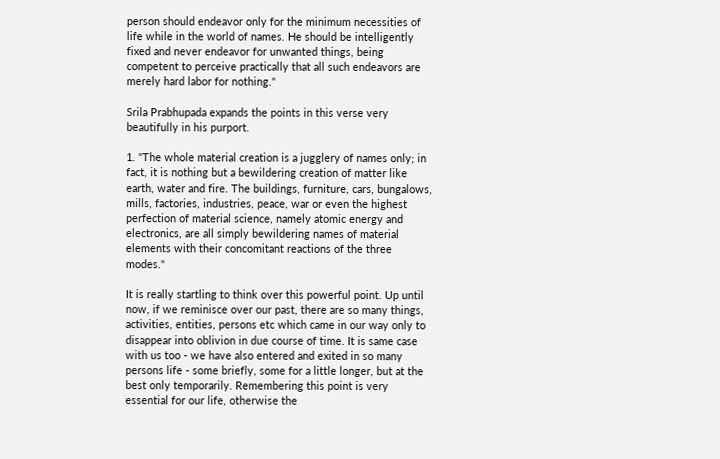person should endeavor only for the minimum necessities of life while in the world of names. He should be intelligently fixed and never endeavor for unwanted things, being competent to perceive practically that all such endeavors are merely hard labor for nothing."

Srila Prabhupada expands the points in this verse very beautifully in his purport.

1. "The whole material creation is a jugglery of names only; in fact, it is nothing but a bewildering creation of matter like earth, water and fire. The buildings, furniture, cars, bungalows, mills, factories, industries, peace, war or even the highest perfection of material science, namely atomic energy and electronics, are all simply bewildering names of material elements with their concomitant reactions of the three modes."

It is really startling to think over this powerful point. Up until now, if we reminisce over our past, there are so many things, activities, entities, persons etc which came in our way only to disappear into oblivion in due course of time. It is same case with us too - we have also entered and exited in so many persons life - some briefly, some for a little longer, but at the best only temporarily. Remembering this point is very essential for our life, otherwise the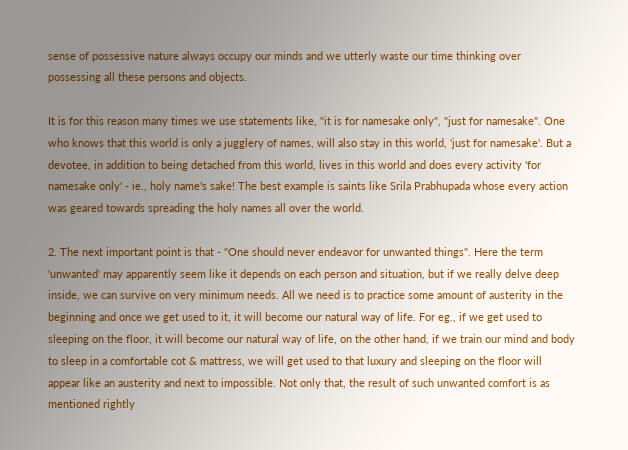sense of possessive nature always occupy our minds and we utterly waste our time thinking over possessing all these persons and objects.

It is for this reason many times we use statements like, "it is for namesake only", "just for namesake". One who knows that this world is only a jugglery of names, will also stay in this world, 'just for namesake'. But a devotee, in addition to being detached from this world, lives in this world and does every activity 'for namesake only' - ie., holy name's sake! The best example is saints like Srila Prabhupada whose every action was geared towards spreading the holy names all over the world.

2. The next important point is that - "One should never endeavor for unwanted things". Here the term 'unwanted' may apparently seem like it depends on each person and situation, but if we really delve deep inside, we can survive on very minimum needs. All we need is to practice some amount of austerity in the beginning and once we get used to it, it will become our natural way of life. For eg., if we get used to sleeping on the floor, it will become our natural way of life, on the other hand, if we train our mind and body to sleep in a comfortable cot & mattress, we will get used to that luxury and sleeping on the floor will appear like an austerity and next to impossible. Not only that, the result of such unwanted comfort is as mentioned rightly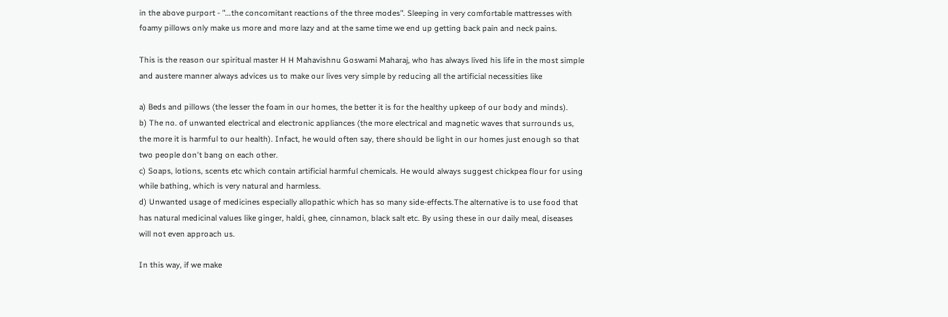in the above purport - "...the concomitant reactions of the three modes". Sleeping in very comfortable mattresses with foamy pillows only make us more and more lazy and at the same time we end up getting back pain and neck pains.

This is the reason our spiritual master H H Mahavishnu Goswami Maharaj, who has always lived his life in the most simple and austere manner always advices us to make our lives very simple by reducing all the artificial necessities like

a) Beds and pillows (the lesser the foam in our homes, the better it is for the healthy upkeep of our body and minds).
b) The no. of unwanted electrical and electronic appliances (the more electrical and magnetic waves that surrounds us, the more it is harmful to our health). Infact, he would often say, there should be light in our homes just enough so that two people don't bang on each other.
c) Soaps, lotions, scents etc which contain artificial harmful chemicals. He would always suggest chickpea flour for using while bathing, which is very natural and harmless.
d) Unwanted usage of medicines especially allopathic which has so many side-effects.The alternative is to use food that has natural medicinal values like ginger, haldi, ghee, cinnamon, black salt etc. By using these in our daily meal, diseases will not even approach us.

In this way, if we make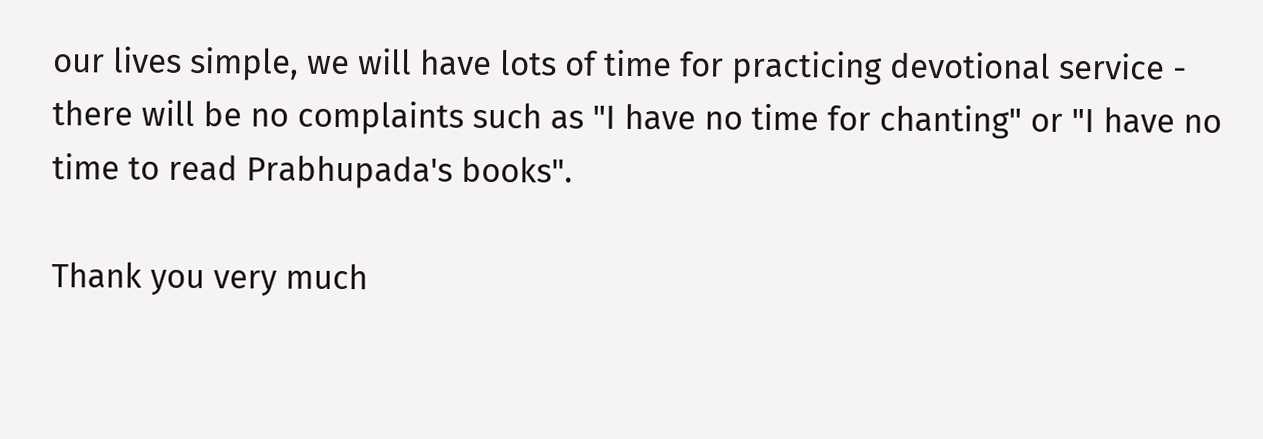our lives simple, we will have lots of time for practicing devotional service - there will be no complaints such as "I have no time for chanting" or "I have no time to read Prabhupada's books".

Thank you very much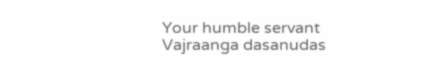Your humble servant
Vajraanga dasanudas